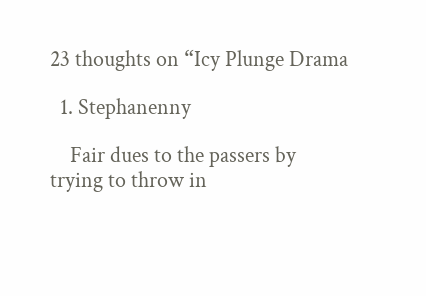23 thoughts on “Icy Plunge Drama

  1. Stephanenny

    Fair dues to the passers by trying to throw in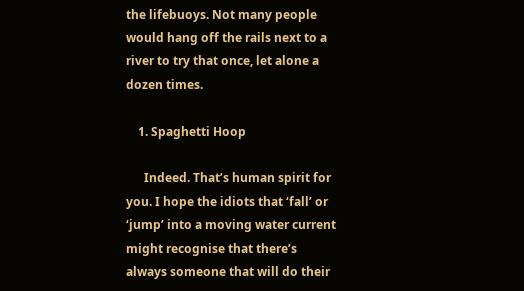the lifebuoys. Not many people would hang off the rails next to a river to try that once, let alone a dozen times.

    1. Spaghetti Hoop

      Indeed. That’s human spirit for you. I hope the idiots that ‘fall’ or ‘jump’ into a moving water current might recognise that there’s always someone that will do their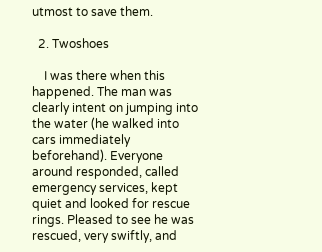utmost to save them.

  2. Twoshoes

    I was there when this happened. The man was clearly intent on jumping into the water (he walked into cars immediately beforehand). Everyone around responded, called emergency services, kept quiet and looked for rescue rings. Pleased to see he was rescued, very swiftly, and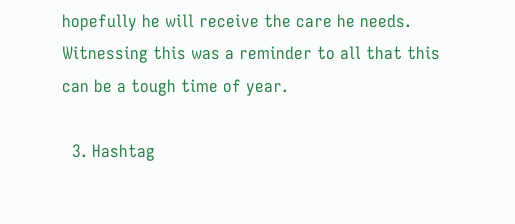hopefully he will receive the care he needs. Witnessing this was a reminder to all that this can be a tough time of year.

  3. Hashtag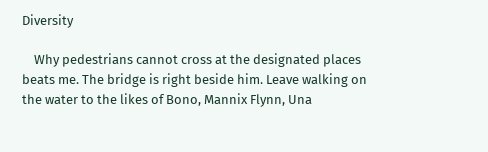Diversity

    Why pedestrians cannot cross at the designated places beats me. The bridge is right beside him. Leave walking on the water to the likes of Bono, Mannix Flynn, Una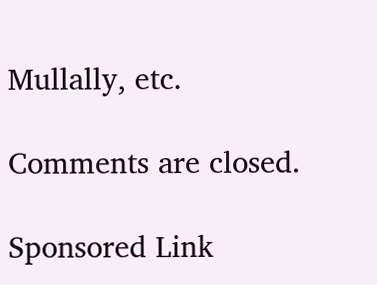Mullally, etc.

Comments are closed.

Sponsored Link